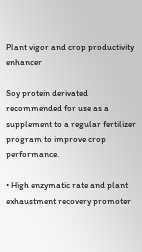Plant vigor and crop productivity enhancer

Soy protein derivated recommended for use as a supplement to a regular fertilizer program to improve crop performance.

• High enzymatic rate and plant exhaustment recovery promoter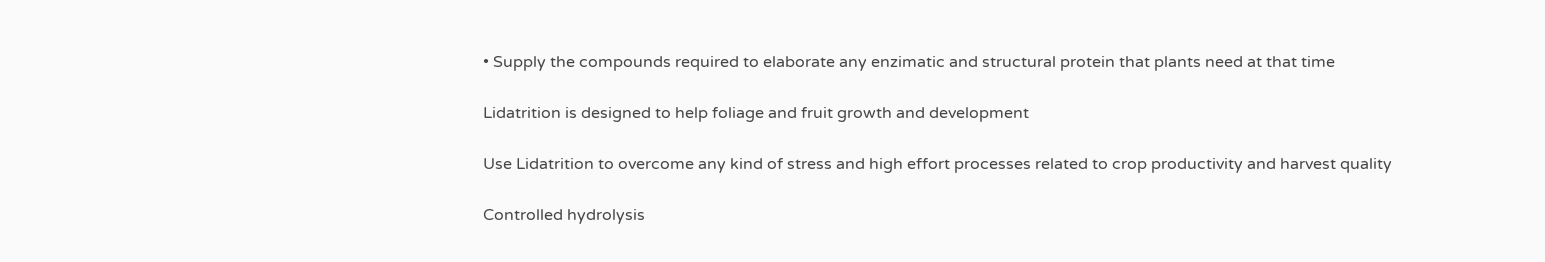• Supply the compounds required to elaborate any enzimatic and structural protein that plants need at that time

Lidatrition is designed to help foliage and fruit growth and development

Use Lidatrition to overcome any kind of stress and high effort processes related to crop productivity and harvest quality

Controlled hydrolysis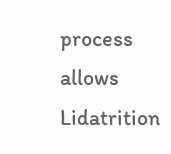process allows Lidatrition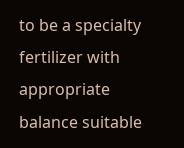to be a specialty fertilizer with appropriate balance suitable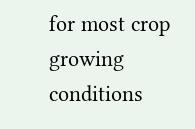for most crop growing conditions